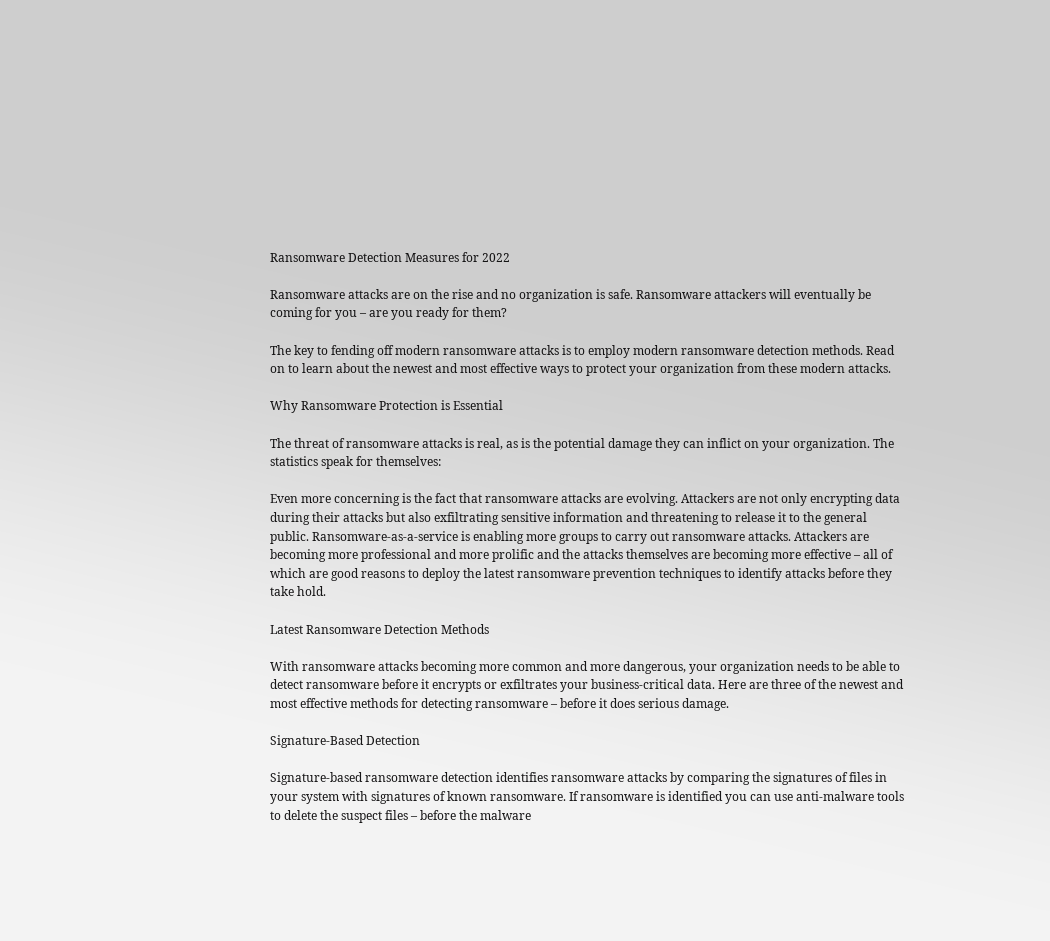Ransomware Detection Measures for 2022

Ransomware attacks are on the rise and no organization is safe. Ransomware attackers will eventually be coming for you – are you ready for them?

The key to fending off modern ransomware attacks is to employ modern ransomware detection methods. Read on to learn about the newest and most effective ways to protect your organization from these modern attacks.

Why Ransomware Protection is Essential

The threat of ransomware attacks is real, as is the potential damage they can inflict on your organization. The statistics speak for themselves:

Even more concerning is the fact that ransomware attacks are evolving. Attackers are not only encrypting data during their attacks but also exfiltrating sensitive information and threatening to release it to the general public. Ransomware-as-a-service is enabling more groups to carry out ransomware attacks. Attackers are becoming more professional and more prolific and the attacks themselves are becoming more effective – all of which are good reasons to deploy the latest ransomware prevention techniques to identify attacks before they take hold.

Latest Ransomware Detection Methods

With ransomware attacks becoming more common and more dangerous, your organization needs to be able to detect ransomware before it encrypts or exfiltrates your business-critical data. Here are three of the newest and most effective methods for detecting ransomware – before it does serious damage.

Signature-Based Detection

Signature-based ransomware detection identifies ransomware attacks by comparing the signatures of files in your system with signatures of known ransomware. If ransomware is identified you can use anti-malware tools to delete the suspect files – before the malware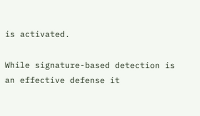is activated.

While signature-based detection is an effective defense it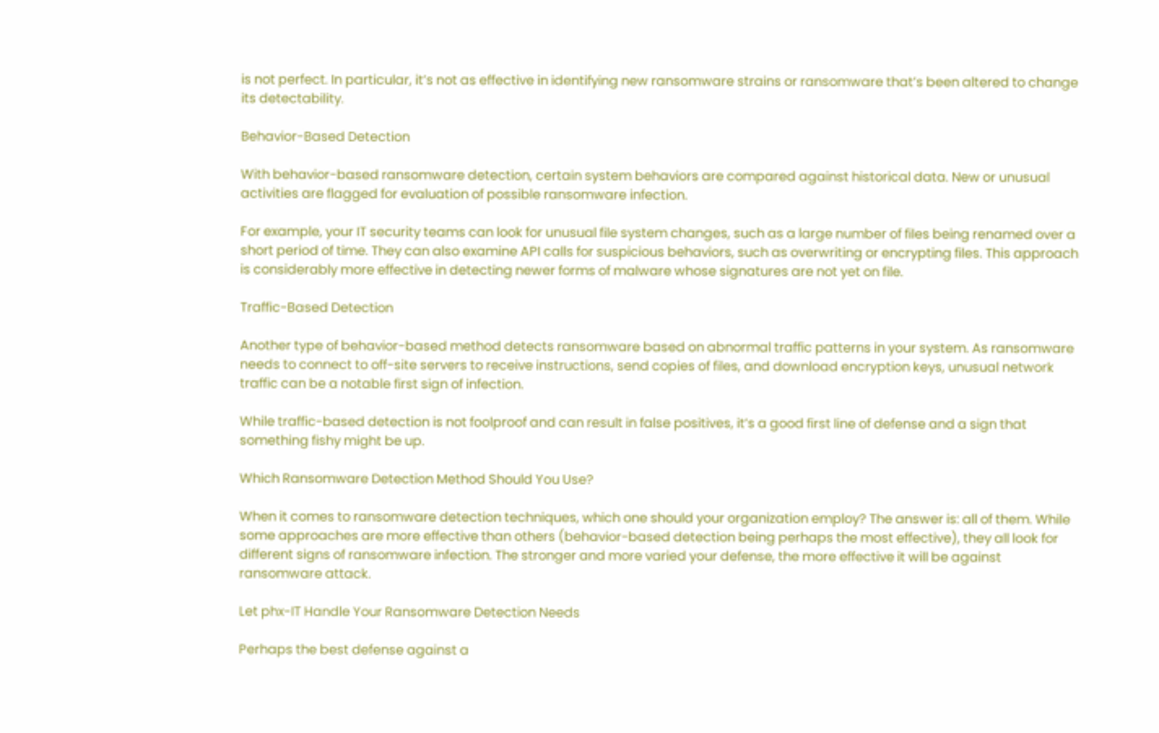is not perfect. In particular, it’s not as effective in identifying new ransomware strains or ransomware that’s been altered to change its detectability.

Behavior-Based Detection

With behavior-based ransomware detection, certain system behaviors are compared against historical data. New or unusual activities are flagged for evaluation of possible ransomware infection.

For example, your IT security teams can look for unusual file system changes, such as a large number of files being renamed over a short period of time. They can also examine API calls for suspicious behaviors, such as overwriting or encrypting files. This approach is considerably more effective in detecting newer forms of malware whose signatures are not yet on file.

Traffic-Based Detection

Another type of behavior-based method detects ransomware based on abnormal traffic patterns in your system. As ransomware needs to connect to off-site servers to receive instructions, send copies of files, and download encryption keys, unusual network traffic can be a notable first sign of infection.

While traffic-based detection is not foolproof and can result in false positives, it’s a good first line of defense and a sign that something fishy might be up.

Which Ransomware Detection Method Should You Use?

When it comes to ransomware detection techniques, which one should your organization employ? The answer is: all of them. While some approaches are more effective than others (behavior-based detection being perhaps the most effective), they all look for different signs of ransomware infection. The stronger and more varied your defense, the more effective it will be against ransomware attack.

Let phx-IT Handle Your Ransomware Detection Needs

Perhaps the best defense against a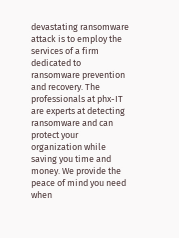devastating ransomware attack is to employ the services of a firm dedicated to ransomware prevention and recovery. The professionals at phx-IT are experts at detecting ransomware and can protect your organization while saving you time and money. We provide the peace of mind you need when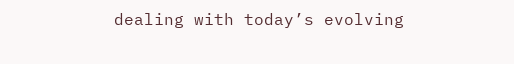dealing with today’s evolving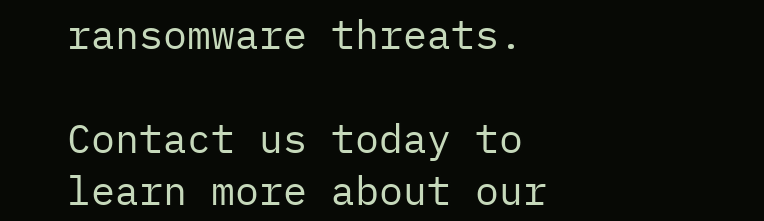ransomware threats.

Contact us today to learn more about our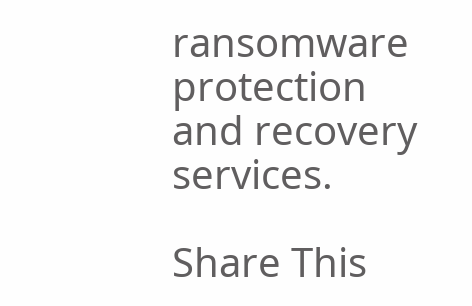ransomware protection and recovery services.

Share This